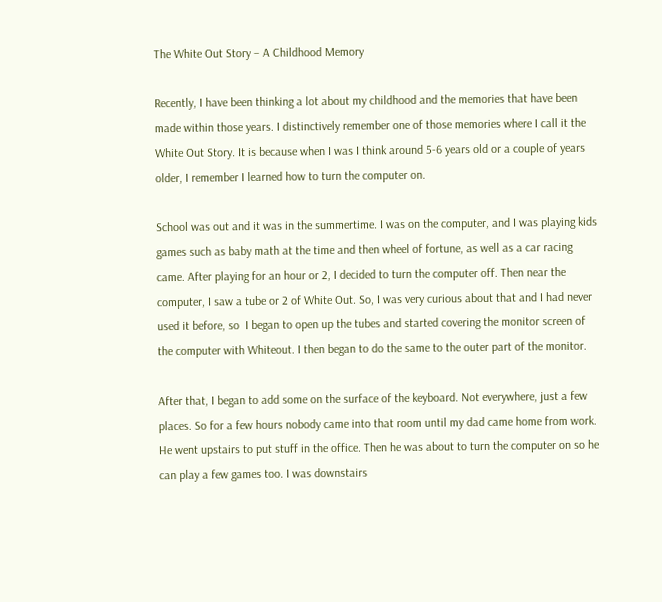The White Out Story – A Childhood Memory

Recently, I have been thinking a lot about my childhood and the memories that have been made within those years. I distinctively remember one of those memories where I call it the White Out Story. It is because when I was I think around 5-6 years old or a couple of years older, I remember I learned how to turn the computer on.

School was out and it was in the summertime. I was on the computer, and I was playing kids games such as baby math at the time and then wheel of fortune, as well as a car racing came. After playing for an hour or 2, I decided to turn the computer off. Then near the computer, I saw a tube or 2 of White Out. So, I was very curious about that and I had never used it before, so  I began to open up the tubes and started covering the monitor screen of the computer with Whiteout. I then began to do the same to the outer part of the monitor.

After that, I began to add some on the surface of the keyboard. Not everywhere, just a few places. So for a few hours nobody came into that room until my dad came home from work. He went upstairs to put stuff in the office. Then he was about to turn the computer on so he can play a few games too. I was downstairs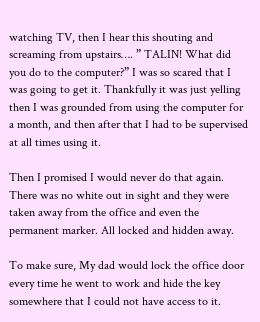watching TV, then I hear this shouting and screaming from upstairs…. ” TALIN! What did you do to the computer?” I was so scared that I was going to get it. Thankfully it was just yelling then I was grounded from using the computer for a month, and then after that I had to be supervised at all times using it.

Then I promised I would never do that again. There was no white out in sight and they were taken away from the office and even the permanent marker. All locked and hidden away.

To make sure, My dad would lock the office door every time he went to work and hide the key somewhere that I could not have access to it.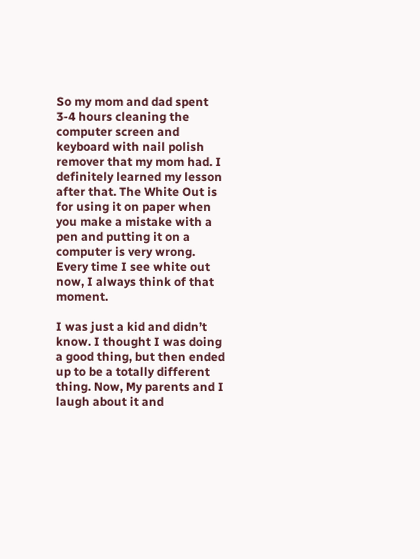So my mom and dad spent 3-4 hours cleaning the computer screen and keyboard with nail polish remover that my mom had. I definitely learned my lesson after that. The White Out is for using it on paper when you make a mistake with a pen and putting it on a computer is very wrong. Every time I see white out now, I always think of that moment.

I was just a kid and didn’t know. I thought I was doing a good thing, but then ended up to be a totally different thing. Now, My parents and I laugh about it and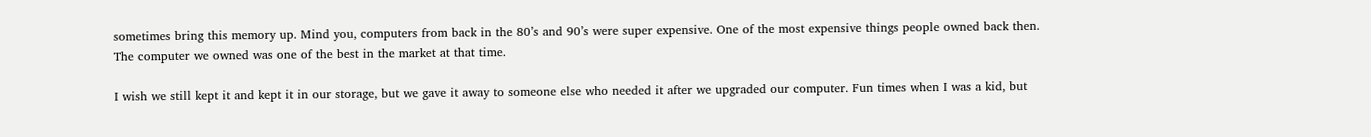sometimes bring this memory up. Mind you, computers from back in the 80’s and 90’s were super expensive. One of the most expensive things people owned back then. The computer we owned was one of the best in the market at that time.

I wish we still kept it and kept it in our storage, but we gave it away to someone else who needed it after we upgraded our computer. Fun times when I was a kid, but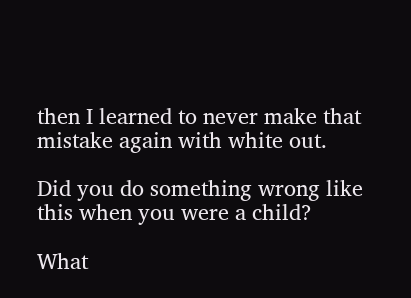then I learned to never make that mistake again with white out.

Did you do something wrong like this when you were a child?

What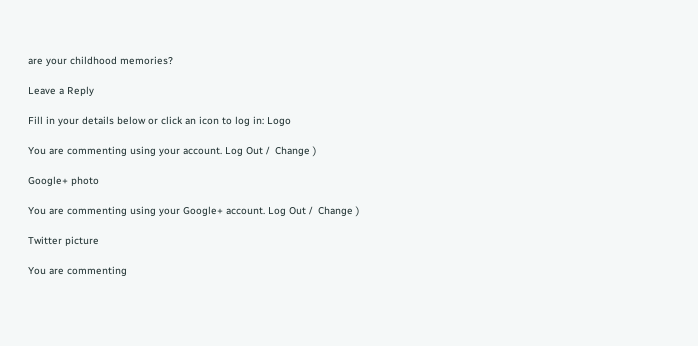are your childhood memories?

Leave a Reply

Fill in your details below or click an icon to log in: Logo

You are commenting using your account. Log Out /  Change )

Google+ photo

You are commenting using your Google+ account. Log Out /  Change )

Twitter picture

You are commenting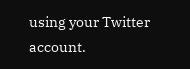using your Twitter account.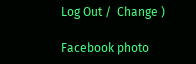Log Out /  Change )

Facebook photo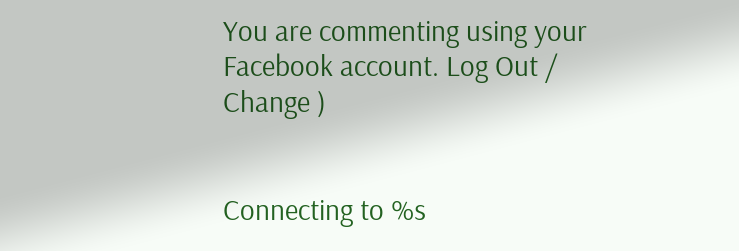You are commenting using your Facebook account. Log Out /  Change )


Connecting to %s